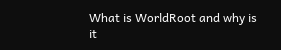What is WorldRoot and why is it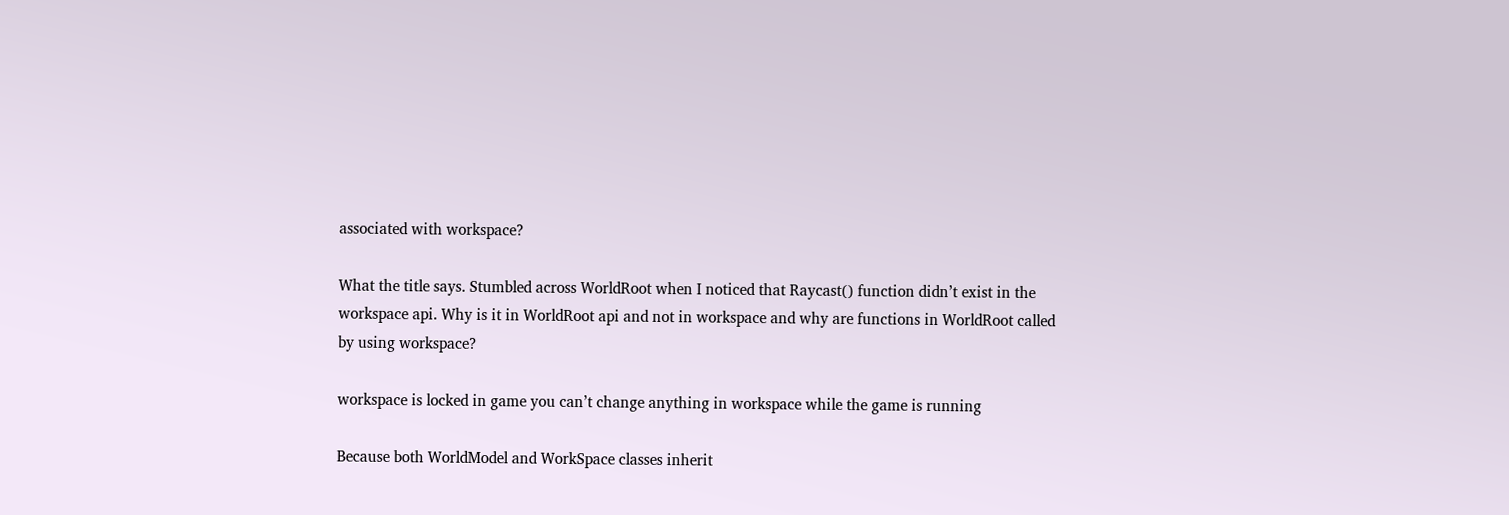associated with workspace?

What the title says. Stumbled across WorldRoot when I noticed that Raycast() function didn’t exist in the workspace api. Why is it in WorldRoot api and not in workspace and why are functions in WorldRoot called by using workspace?

workspace is locked in game you can’t change anything in workspace while the game is running

Because both WorldModel and WorkSpace classes inherit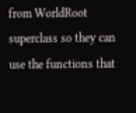from WorldRoot superclass so they can use the functions that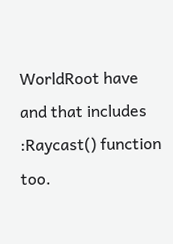WorldRoot have and that includes :Raycast() function too.